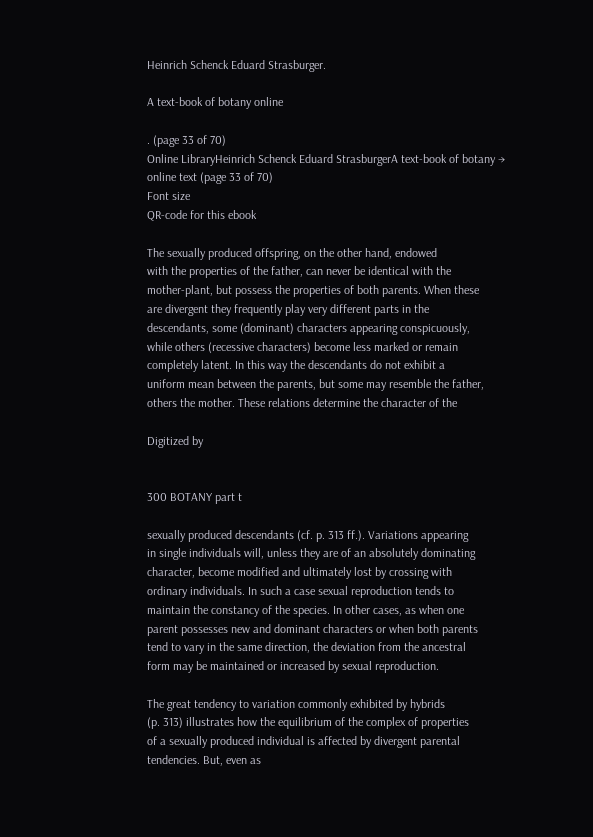Heinrich Schenck Eduard Strasburger.

A text-book of botany online

. (page 33 of 70)
Online LibraryHeinrich Schenck Eduard StrasburgerA text-book of botany → online text (page 33 of 70)
Font size
QR-code for this ebook

The sexually produced offspring, on the other hand, endowed
with the properties of the father, can never be identical with the
mother-plant, but possess the properties of both parents. When these
are divergent they frequently play very different parts in the
descendants, some (dominant) characters appearing conspicuously,
while others (recessive characters) become less marked or remain
completely latent. In this way the descendants do not exhibit a
uniform mean between the parents, but some may resemble the father,
others the mother. These relations determine the character of the

Digitized by


300 BOTANY part t

sexually produced descendants (cf. p. 313 ff.). Variations appearing
in single individuals will, unless they are of an absolutely dominating
character, become modified and ultimately lost by crossing with
ordinary individuals. In such a case sexual reproduction tends to
maintain the constancy of the species. In other cases, as when one
parent possesses new and dominant characters or when both parents
tend to vary in the same direction, the deviation from the ancestral
form may be maintained or increased by sexual reproduction.

The great tendency to variation commonly exhibited by hybrids
(p. 313) illustrates how the equilibrium of the complex of properties
of a sexually produced individual is affected by divergent parental
tendencies. But, even as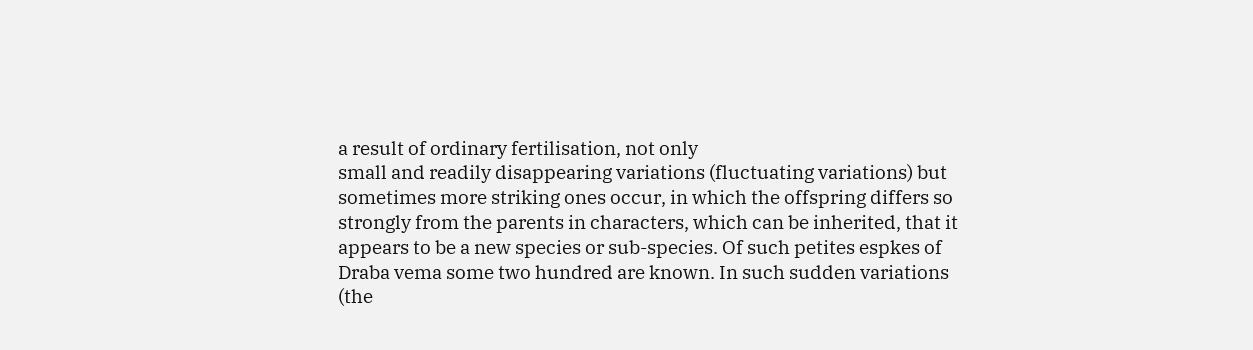a result of ordinary fertilisation, not only
small and readily disappearing variations (fluctuating variations) but
sometimes more striking ones occur, in which the offspring differs so
strongly from the parents in characters, which can be inherited, that it
appears to be a new species or sub-species. Of such petites espkes of
Draba vema some two hundred are known. In such sudden variations
(the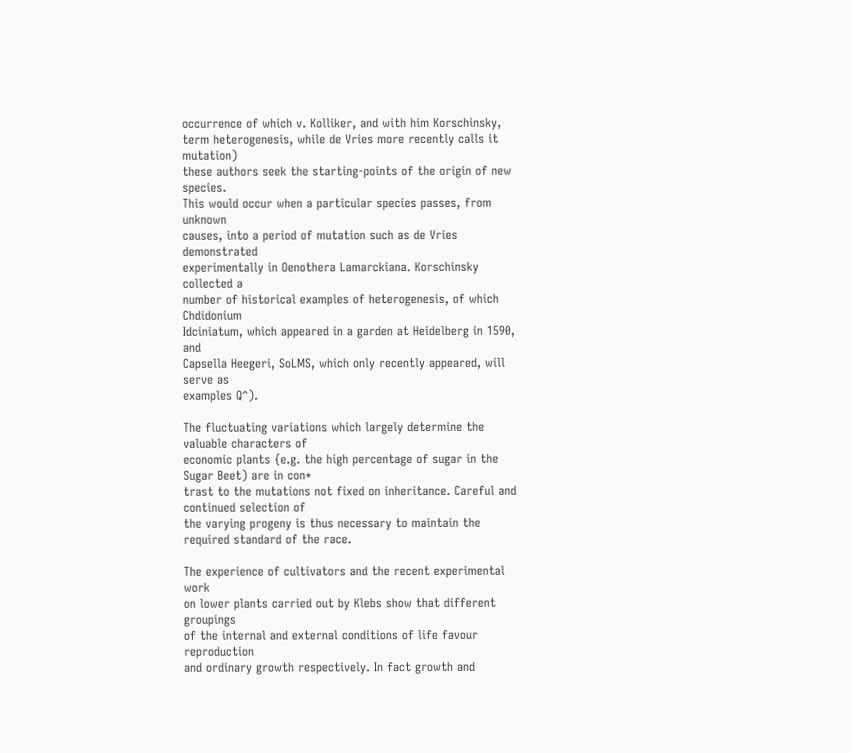occurrence of which v. Kolliker, and with him Korschinsky,
term heterogenesis, while de Vries more recently calls it mutation)
these authors seek the starting-points of the origin of new species.
This would occur when a particular species passes, from unknown
causes, into a period of mutation such as de Vries demonstrated
experimentally in Oenothera Lamarckiana. Korschinsky collected a
number of historical examples of heterogenesis, of which Chdidonium
Idciniatum, which appeared in a garden at Heidelberg in 1590, and
Capsella Heegeri, SoLMS, which only recently appeared, will serve as
examples Q^).

The fluctuating variations which largely determine the valuable characters of
economic plants {e.g. the high percentage of sugar in the Sugar Beet) are in con*
trast to the mutations not fixed on inheritance. Careful and continued selection of
the varying progeny is thus necessary to maintain the required standard of the race.

The experience of cultivators and the recent experimental work
on lower plants carried out by Klebs show that different groupings
of the internal and external conditions of life favour reproduction
and ordinary growth respectively. In fact growth and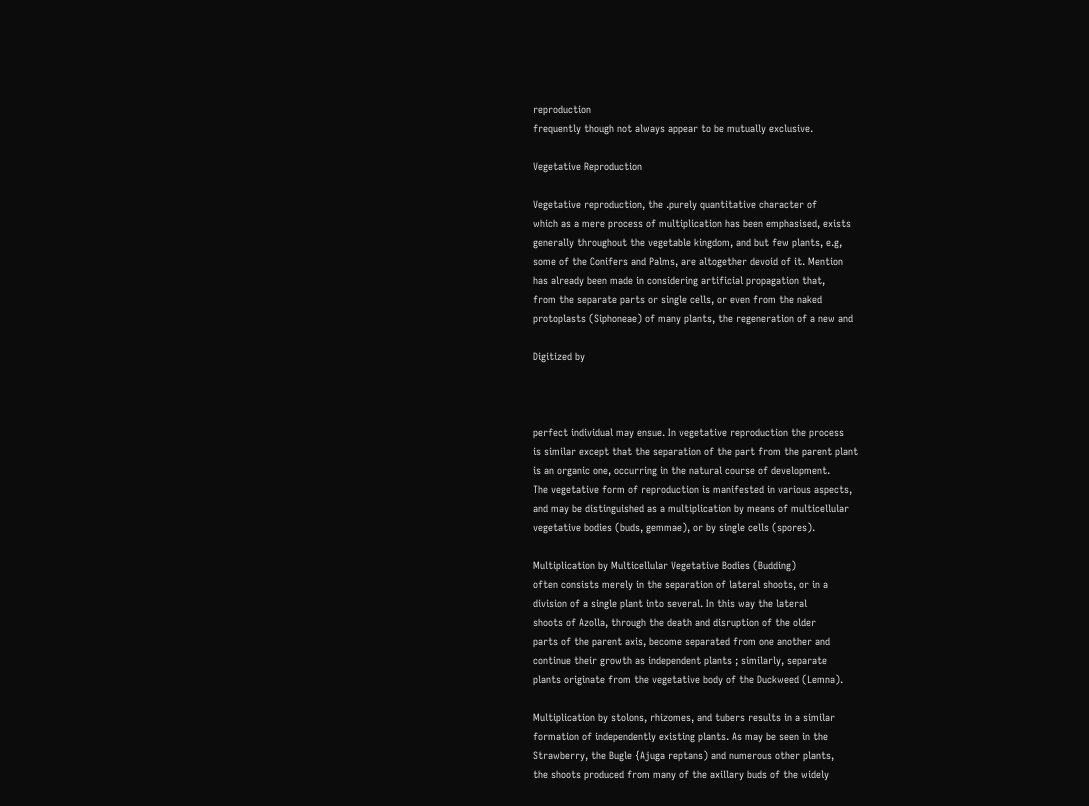reproduction
frequently though not always appear to be mutually exclusive.

Vegetative Reproduction

Vegetative reproduction, the .purely quantitative character of
which as a mere process of multiplication has been emphasised, exists
generally throughout the vegetable kingdom, and but few plants, e.g,
some of the Conifers and Palms, are altogether devoid of it. Mention
has already been made in considering artificial propagation that,
from the separate parts or single cells, or even from the naked
protoplasts (Siphoneae) of many plants, the regeneration of a new and

Digitized by



perfect individual may ensue. In vegetative reproduction the process
is similar except that the separation of the part from the parent plant
is an organic one, occurring in the natural course of development.
The vegetative form of reproduction is manifested in various aspects,
and may be distinguished as a multiplication by means of multicellular
vegetative bodies (buds, gemmae), or by single cells (spores).

Multiplication by Multicellular Vegetative Bodies (Budding)
often consists merely in the separation of lateral shoots, or in a
division of a single plant into several. In this way the lateral
shoots of Azolla, through the death and disruption of the older
parts of the parent axis, become separated from one another and
continue their growth as independent plants ; similarly, separate
plants originate from the vegetative body of the Duckweed (Lemna).

Multiplication by stolons, rhizomes, and tubers results in a similar
formation of independently existing plants. As may be seen in the
Strawberry, the Bugle {Ajuga reptans) and numerous other plants,
the shoots produced from many of the axillary buds of the widely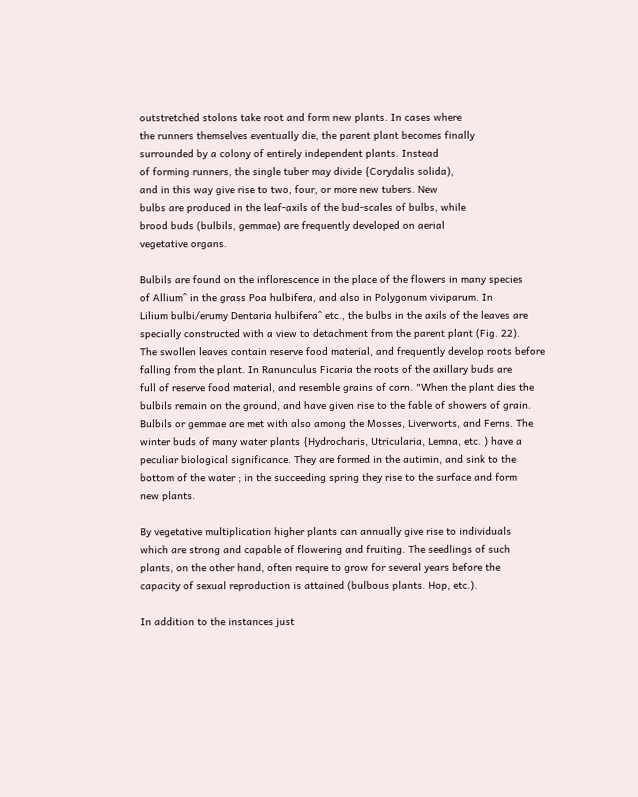outstretched stolons take root and form new plants. In cases where
the runners themselves eventually die, the parent plant becomes finally
surrounded by a colony of entirely independent plants. Instead
of forming runners, the single tuber may divide {Corydalis solida),
and in this way give rise to two, four, or more new tubers. New
bulbs are produced in the leaf-axils of the bud-scales of bulbs, while
brood buds (bulbils, gemmae) are frequently developed on aerial
vegetative organs.

Bulbils are found on the inflorescence in the place of the flowers in many species
of Allium^ in the grass Poa hulbifera, and also in Polygonum viviparum. In
Lilium bulbi/erumy Dentaria hulbifera^ etc., the bulbs in the axils of the leaves are
specially constructed with a view to detachment from the parent plant (Fig. 22).
The swollen leaves contain reserve food material, and frequently develop roots before
falling from the plant. In Ranunculus Ficaria the roots of the axillary buds are
full of reserve food material, and resemble grains of corn. "When the plant dies the
bulbils remain on the ground, and have given rise to the fable of showers of grain.
Bulbils or gemmae are met with also among the Mosses, Liverworts, and Ferns. The
winter buds of many water plants {Hydrocharis, Utricularia, Lemna, etc. ) have a
peculiar biological significance. They are formed in the autimin, and sink to the
bottom of the water ; in the succeeding spring they rise to the surface and form
new plants.

By vegetative multiplication higher plants can annually give rise to individuals
which are strong and capable of flowering and fruiting. The seedlings of such
plants, on the other hand, often require to grow for several years before the
capacity of sexual reproduction is attained (bulbous plants. Hop, etc.).

In addition to the instances just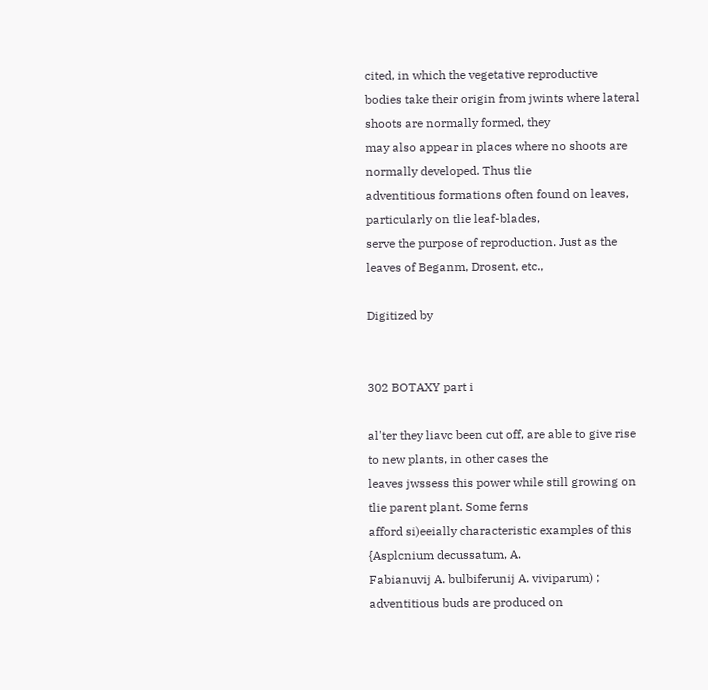cited, in which the vegetative reproductive
bodies take their origin from jwints where lateral shoots are normally formed, they
may also appear in places where no shoots are normally developed. Thus tlie
adventitious formations often found on leaves, particularly on tlie leaf-blades,
serve the purpose of reproduction. Just as the leaves of Beganm, Drosent, etc.,

Digitized by


302 BOTAXY part i

al'ter they liavc been cut off, are able to give rise to new plants, in other cases the
leaves jwssess this power while still growing on tlie parent plant. Some ferns
afford si)eeially characteristic examples of this {Asplcnium decussatum, A.
Fabianuvij A. bulbiferunij A. viviparum) ; adventitious buds are produced on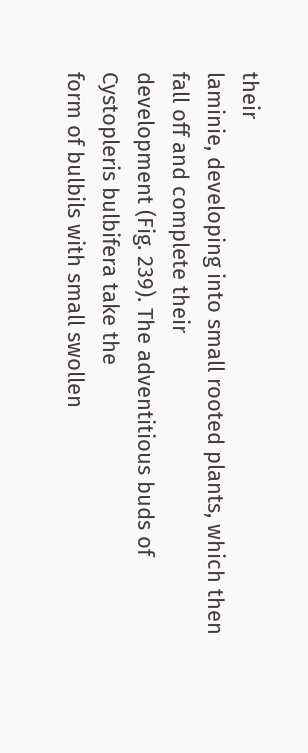their
laminie, developing into small rooted plants, which then fall off and complete their
development (Fig. 239). The adventitious buds of Cystopleris bulbifera take the
form of bulbils with small swollen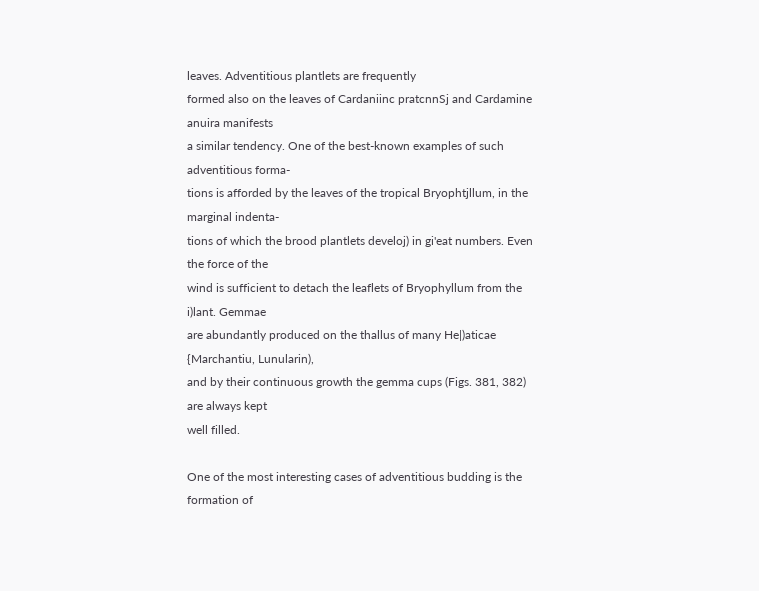leaves. Adventitious plantlets are frequently
formed also on the leaves of Cardaniinc pratcnnSj and Cardamine anuira manifests
a similar tendency. One of the best-known examples of such adventitious forma-
tions is afforded by the leaves of the tropical Bryophtjllum, in the marginal indenta-
tions of which the brood plantlets develoj) in gi'eat numbers. Even the force of the
wind is sufficient to detach the leaflets of Bryophyllum from the i)lant. Gemmae
are abundantly produced on the thallus of many He|)aticae {Marchantiu, Lunularin),
and by their continuous growth the gemma cups (Figs. 381, 382) are always kept
well filled.

One of the most interesting cases of adventitious budding is the formation of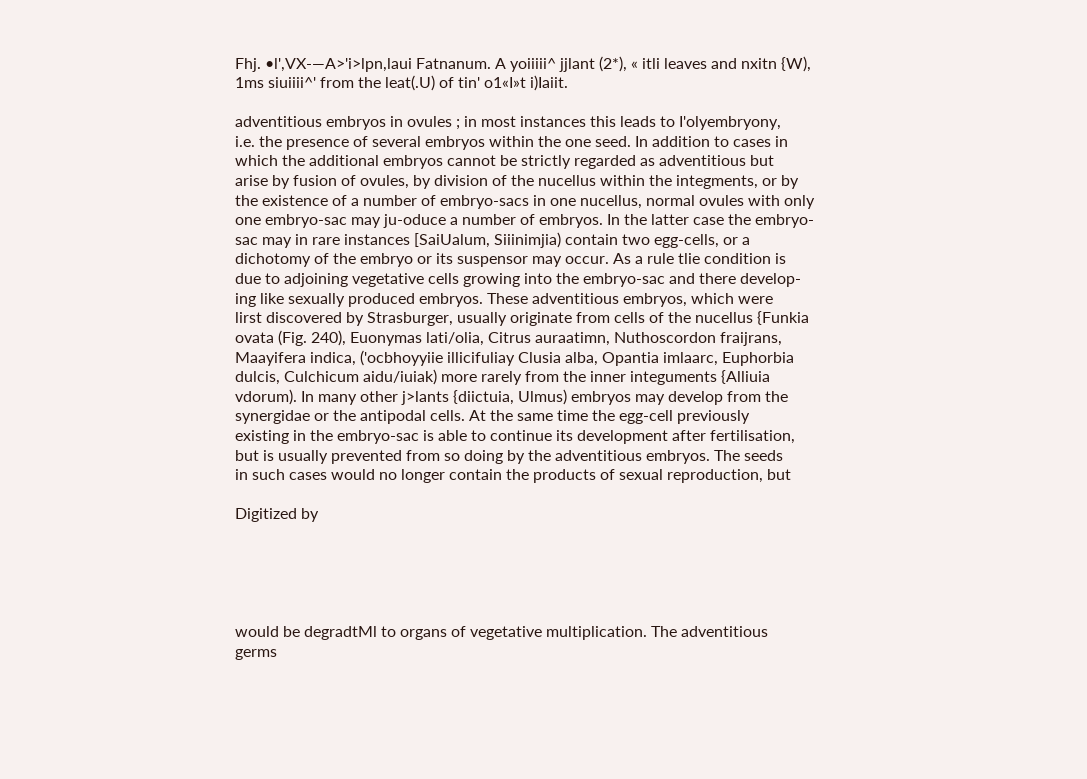Fhj. •l',VX-—A>'i>lpn,laui Fatnanum. A yoiiiii^ jjlant (2*), « itli leaves and nxitn {W),
1ms siuiiii^' from the leat(.U) of tin' o1«I»t i)Iaiit.

adventitious embryos in ovules ; in most instances this leads to I'olyembryony,
i.e. the presence of several embryos within the one seed. In addition to cases in
which the additional embryos cannot be strictly regarded as adventitious but
arise by fusion of ovules, by division of the nucellus within the integments, or by
the existence of a number of embryo-sacs in one nucellus, normal ovules with only
one embryo-sac may ju-oduce a number of embryos. In the latter case the embryo-
sac may in rare instances [SaiUalum, Siiinimjia) contain two egg-cells, or a
dichotomy of the embryo or its suspensor may occur. As a rule tlie condition is
due to adjoining vegetative cells growing into the embryo-sac and there develop-
ing like sexually produced embryos. These adventitious embryos, which were
lirst discovered by Strasburger, usually originate from cells of the nucellus {Funkia
ovata (Fig. 240), Euonymas lati/olia, Citrus auraatimn, Nuthoscordon fraijrans,
Maayifera indica, ('ocbhoyyiie illicifuliay Clusia alba, Opantia imlaarc, Euphorbia
dulcis, Culchicum aidu/iuiak) more rarely from the inner integuments {Alliuia
vdorum). In many other j>lants {diictuia, Ulmus) embryos may develop from the
synergidae or the antipodal cells. At the same time the egg-cell previously
existing in the embryo-sac is able to continue its development after fertilisation,
but is usually prevented from so doing by the adventitious embryos. The seeds
in such cases would no longer contain the products of sexual reproduction, but

Digitized by





would be degradtMl to organs of vegetative multiplication. The adventitious
germs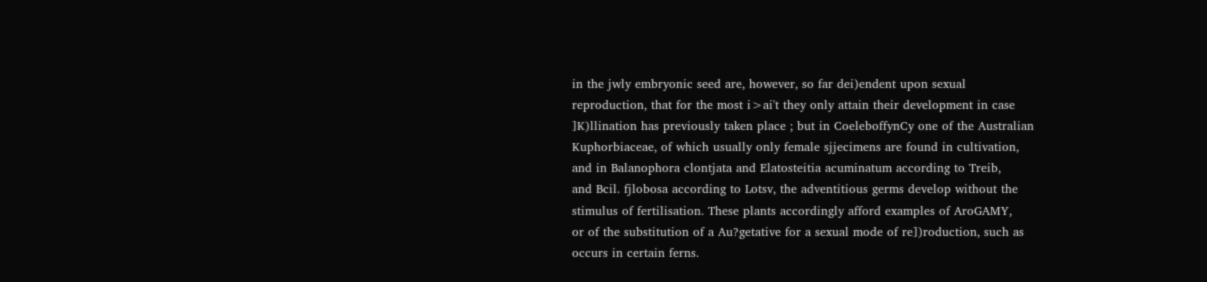in the jwly embryonic seed are, however, so far dei)endent upon sexual
reproduction, that for the most i>ai't they only attain their development in case
]K)llination has previously taken place ; but in CoeleboffynCy one of the Australian
Kuphorbiaceae, of which usually only female sjjecimens are found in cultivation,
and in Balanophora clontjata and Elatosteitia acuminatum according to Treib,
and Bcil. fjlobosa according to Lotsv, the adventitious germs develop without the
stimulus of fertilisation. These plants accordingly afford examples of AroGAMY,
or of the substitution of a Au?getative for a sexual mode of re])roduction, such as
occurs in certain ferns.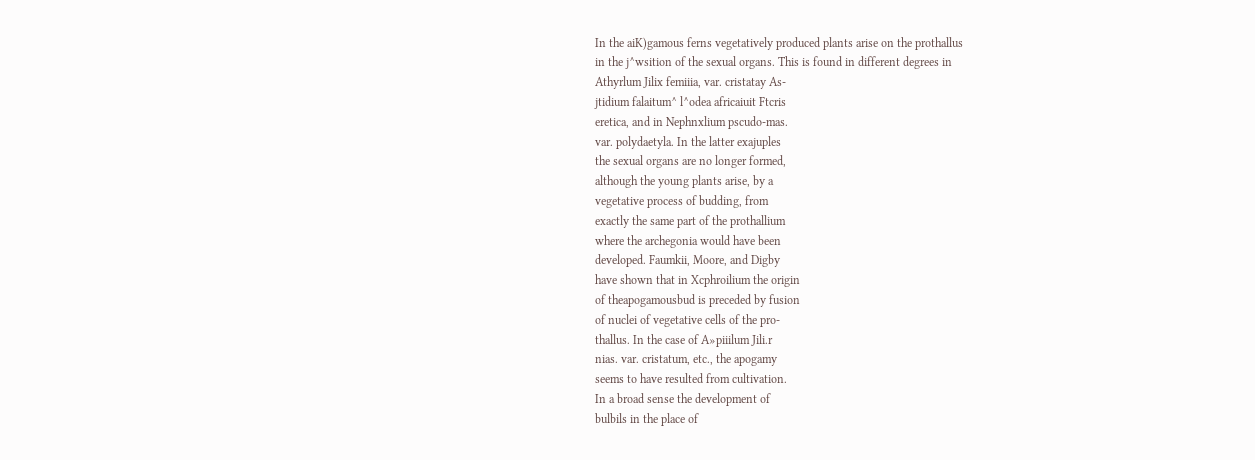In the aiK)gamous ferns vegetatively produced plants arise on the prothallus
in the j^wsition of the sexual organs. This is found in different degrees in
Athyrlum Jilix femiiia, var. cristatay As-
jtidium falaitum^ l^odea africaiuit Ftcris
eretica, and in Nephnxlium pscudo-mas.
var. polydaetyla. In the latter exajuples
the sexual organs are no longer formed,
although the young plants arise, by a
vegetative process of budding, from
exactly the same part of the prothallium
where the archegonia would have been
developed. Faumkii, Moore, and Digby
have shown that in Xcphroilium the origin
of theapogamousbud is preceded by fusion
of nuclei of vegetative cells of the pro-
thallus. In the case of A»piiilum Jili.r
nias. var. cristatum, etc., the apogamy
seems to have resulted from cultivation.
In a broad sense the development of
bulbils in the place of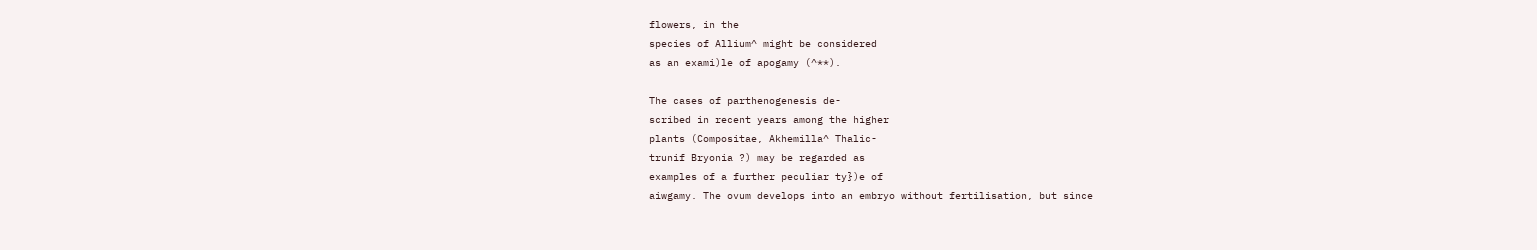flowers, in the
species of Allium^ might be considered
as an exami)le of apogamy (^**).

The cases of parthenogenesis de-
scribed in recent years among the higher
plants (Compositae, Akhemilla^ Thalic-
trunif Bryonia ?) may be regarded as
examples of a further peculiar ty})e of
aiwgamy. The ovum develops into an embryo without fertilisation, but since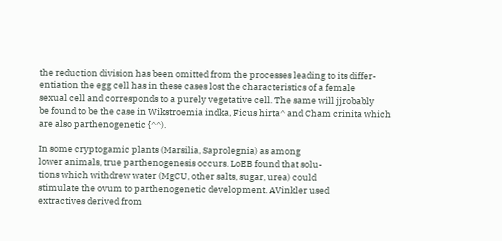the reduction division has been omitted from the processes leading to its differ-
entiation the egg cell has in these cases lost the characteristics of a female
sexual cell and corresponds to a purely vegetative cell. The same will jjrobably
be found to be the case in Wikstroemia indka, Ficus hirta^ and Cham crinita which
are also parthenogenetic {^^).

In some cryptogamic plants (Marsilia, Saprolegnia) as among
lower animals, true parthenogenesis occurs. LoEB found that solu-
tions which withdrew water (MgCU, other salts, sugar, urea) could
stimulate the ovum to parthenogenetic development. AVinkler used
extractives derived from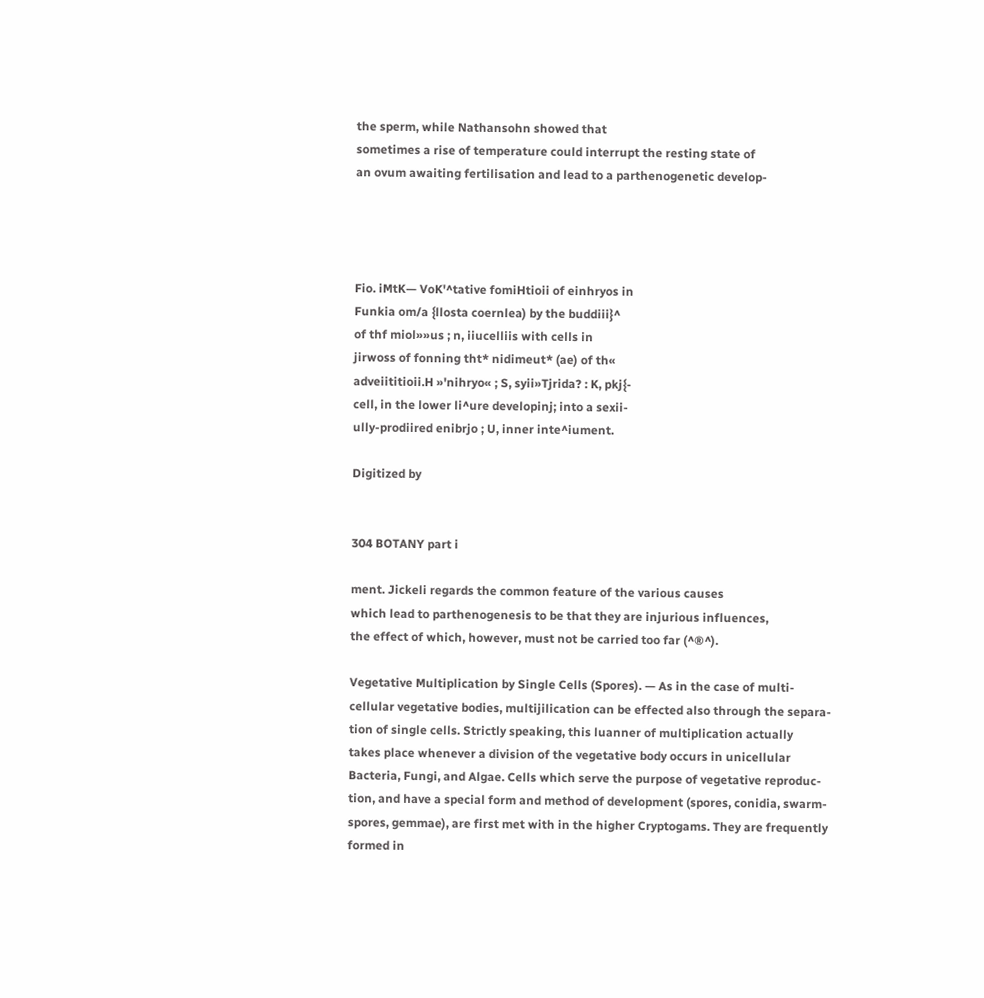the sperm, while Nathansohn showed that
sometimes a rise of temperature could interrupt the resting state of
an ovum awaiting fertilisation and lead to a parthenogenetic develop-




Fio. iMtK— VoK'^tative fomiHtioii of einhryos in
Funkia om/a {llosta coernlea) by the buddiii}^
of thf miol»»us ; n, iiucelliis with cells in
jirwoss of fonning tht* nidimeut* (ae) of th«
adveiititioii.H »'nihryo« ; S, syii»Tjrida? : K, pkj{-
cell, in the lower li^ure developinj; into a sexii-
ully-prodiired enibrjo ; U, inner inte^iument.

Digitized by


304 BOTANY part i

ment. Jickeli regards the common feature of the various causes
which lead to parthenogenesis to be that they are injurious influences,
the effect of which, however, must not be carried too far (^®^).

Vegetative Multiplication by Single Cells (Spores). — As in the case of multi-
cellular vegetative bodies, multijilication can be effected also through the separa-
tion of single cells. Strictly speaking, this luanner of multiplication actually
takes place whenever a division of the vegetative body occurs in unicellular
Bacteria, Fungi, and Algae. Cells which serve the purpose of vegetative reproduc-
tion, and have a special form and method of development (spores, conidia, swarm-
spores, gemmae), are first met with in the higher Cryptogams. They are frequently
formed in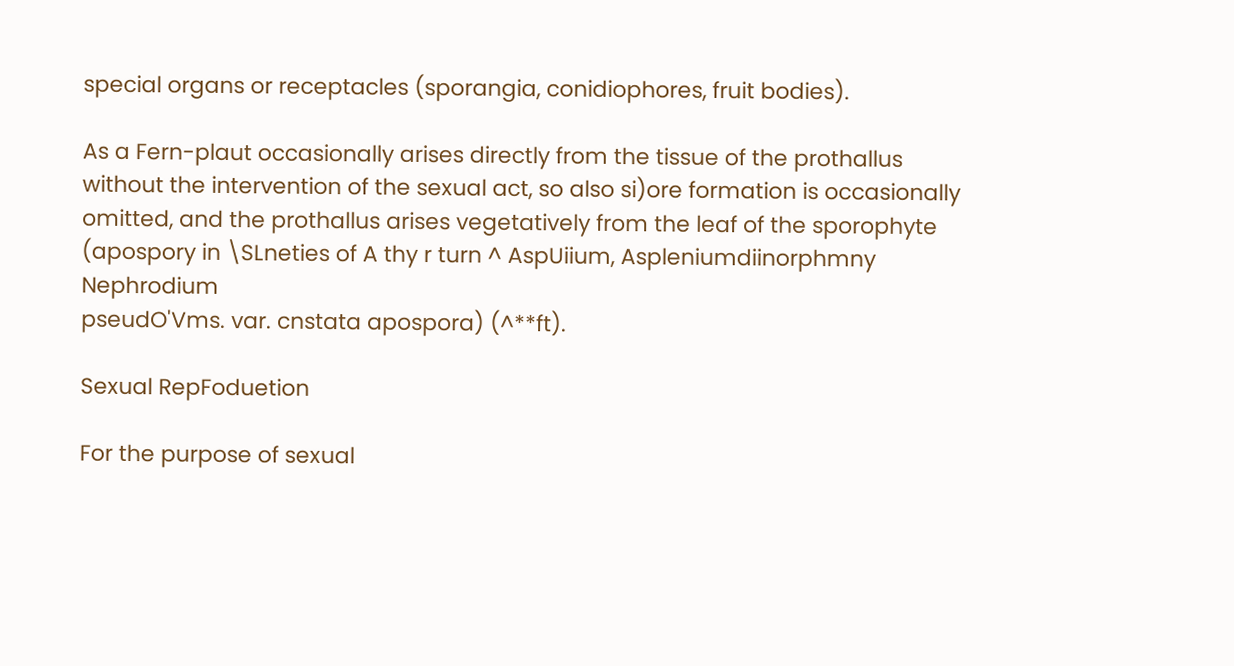special organs or receptacles (sporangia, conidiophores, fruit bodies).

As a Fern-plaut occasionally arises directly from the tissue of the prothallus
without the intervention of the sexual act, so also si)ore formation is occasionally
omitted, and the prothallus arises vegetatively from the leaf of the sporophyte
(apospory in \SLneties of A thy r turn ^ AspUiium, Aspleniumdiinorphmny Nephrodium
pseudO'Vms. var. cnstata apospora) (^**ft).

Sexual RepFoduetion

For the purpose of sexual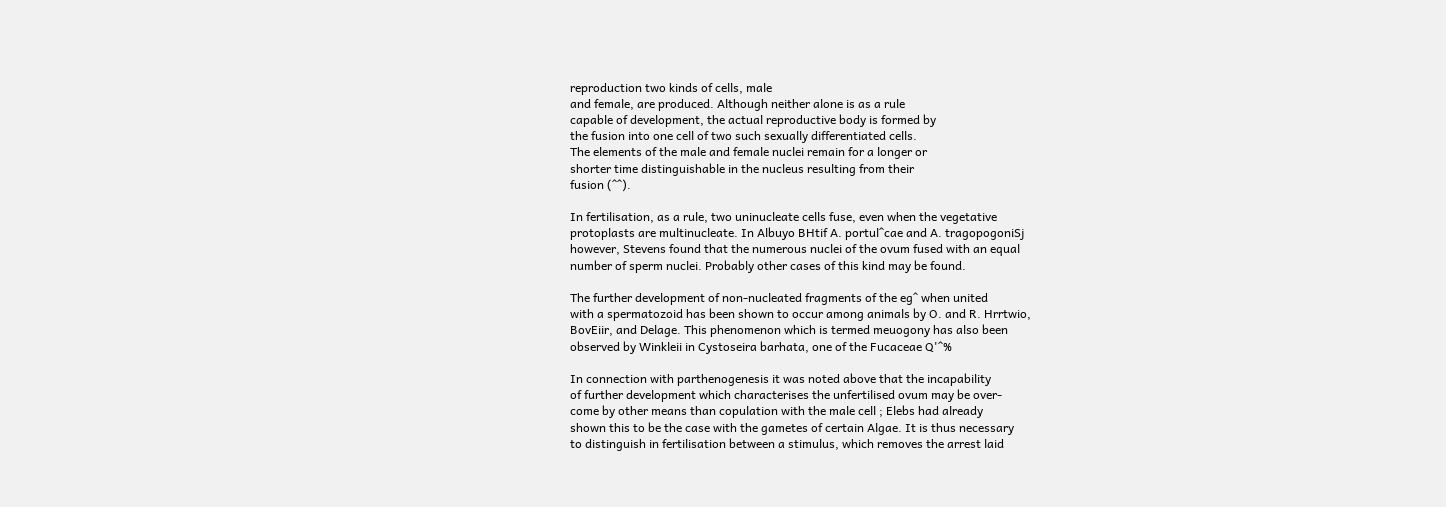reproduction two kinds of cells, male
and female, are produced. Although neither alone is as a rule
capable of development, the actual reproductive body is formed by
the fusion into one cell of two such sexually differentiated cells.
The elements of the male and female nuclei remain for a longer or
shorter time distinguishable in the nucleus resulting from their
fusion (^^).

In fertilisation, as a rule, two uninucleate cells fuse, even when the vegetative
protoplasts are multinucleate. In Albuyo BHtif A. portul^cae and A. tragopogoniSj
however, Stevens found that the numerous nuclei of the ovum fused with an equal
number of sperm nuclei. Probably other cases of this kind may be found.

The further development of non-nucleated fragments of the eg^ when united
with a spermatozoid has been shown to occur among animals by O. and R. Hrrtwio,
BovEiir, and Delage. This phenomenon which is termed meuogony has also been
observed by Winkleii in Cystoseira barhata, one of the Fucaceae Q'^%

In connection with parthenogenesis it was noted above that the incapability
of further development which characterises the unfertilised ovum may be over-
come by other means than copulation with the male cell ; Elebs had already
shown this to be the case with the gametes of certain Algae. It is thus necessary
to distinguish in fertilisation between a stimulus, which removes the arrest laid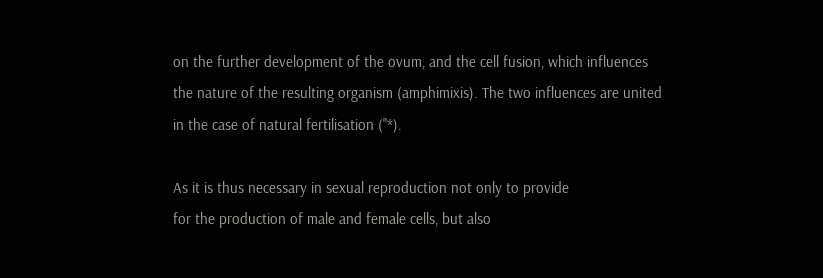on the further development of the ovum, and the cell fusion, which influences
the nature of the resulting organism (amphimixis). The two influences are united
in the case of natural fertilisation ("*).

As it is thus necessary in sexual reproduction not only to provide
for the production of male and female cells, but also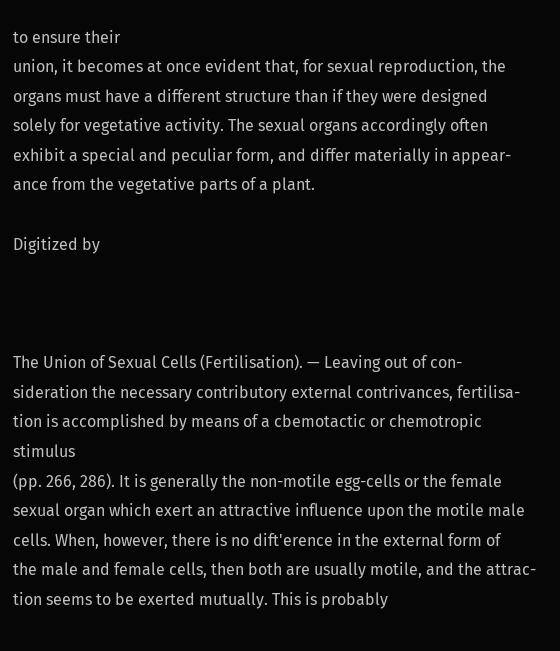to ensure their
union, it becomes at once evident that, for sexual reproduction, the
organs must have a different structure than if they were designed
solely for vegetative activity. The sexual organs accordingly often
exhibit a special and peculiar form, and differ materially in appear-
ance from the vegetative parts of a plant.

Digitized by



The Union of Sexual Cells (Fertilisation). — Leaving out of con-
sideration the necessary contributory external contrivances, fertilisa-
tion is accomplished by means of a cbemotactic or chemotropic stimulus
(pp. 266, 286). It is generally the non-motile egg-cells or the female
sexual organ which exert an attractive influence upon the motile male
cells. When, however, there is no dift'erence in the external form of
the male and female cells, then both are usually motile, and the attrac-
tion seems to be exerted mutually. This is probably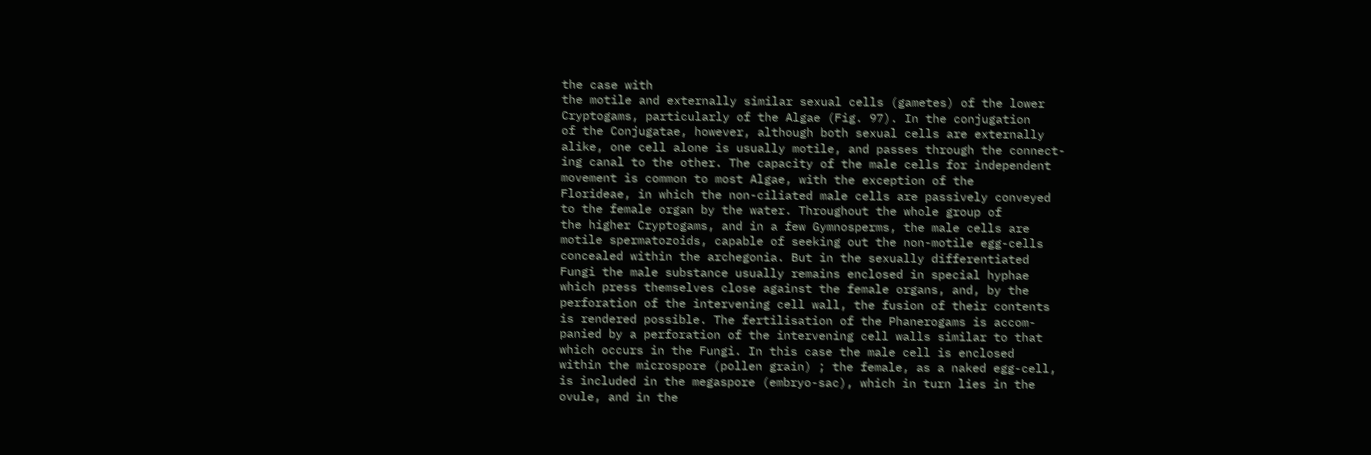the case with
the motile and externally similar sexual cells (gametes) of the lower
Cryptogams, particularly of the Algae (Fig. 97). In the conjugation
of the Conjugatae, however, although both sexual cells are externally
alike, one cell alone is usually motile, and passes through the connect-
ing canal to the other. The capacity of the male cells for independent
movement is common to most Algae, with the exception of the
Florideae, in which the non-ciliated male cells are passively conveyed
to the female organ by the water. Throughout the whole group of
the higher Cryptogams, and in a few Gymnosperms, the male cells are
motile spermatozoids, capable of seeking out the non-motile egg-cells
concealed within the archegonia. But in the sexually differentiated
Fungi the male substance usually remains enclosed in special hyphae
which press themselves close against the female organs, and, by the
perforation of the intervening cell wall, the fusion of their contents
is rendered possible. The fertilisation of the Phanerogams is accom-
panied by a perforation of the intervening cell walls similar to that
which occurs in the Fungi. In this case the male cell is enclosed
within the microspore (pollen grain) ; the female, as a naked egg-cell,
is included in the megaspore (embryo-sac), which in turn lies in the
ovule, and in the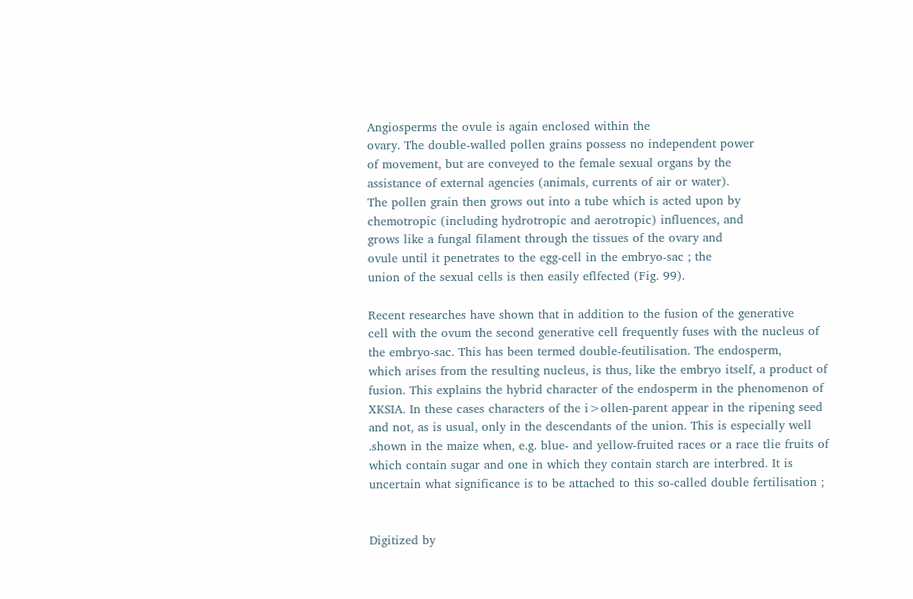Angiosperms the ovule is again enclosed within the
ovary. The double-walled pollen grains possess no independent power
of movement, but are conveyed to the female sexual organs by the
assistance of external agencies (animals, currents of air or water).
The pollen grain then grows out into a tube which is acted upon by
chemotropic (including hydrotropic and aerotropic) influences, and
grows like a fungal filament through the tissues of the ovary and
ovule until it penetrates to the egg-cell in the embryo-sac ; the
union of the sexual cells is then easily eflfected (Fig. 99).

Recent researches have shown that in addition to the fusion of the generative
cell with the ovum the second generative cell frequently fuses with the nucleus of
the embryo-sac. This has been termed double-feutilisation. The endosperm,
which arises from the resulting nucleus, is thus, like the embryo itself, a product of
fusion. This explains the hybrid character of the endosperm in the phenomenon of
XKSIA. In these cases characters of the i>ollen-parent appear in the ripening seed
and not, as is usual, only in the descendants of the union. This is especially well
.shown in the maize when, e.g. blue- and yellow-fruited races or a race tlie fruits of
which contain sugar and one in which they contain starch are interbred. It is
uncertain what significance is to be attached to this so-called double fertilisation ;


Digitized by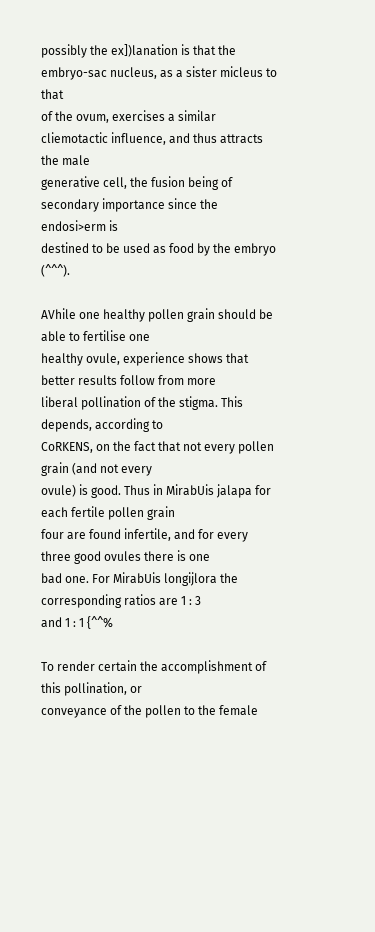possibly the ex])lanation is that the embryo-sac nucleus, as a sister micleus to that
of the ovum, exercises a similar cliemotactic influence, and thus attracts the male
generative cell, the fusion being of secondary importance since the endosi>erm is
destined to be used as food by the embryo (^^^).

AVhile one healthy pollen grain should be able to fertilise one
healthy ovule, experience shows that better results follow from more
liberal pollination of the stigma. This depends, according to
CoRKENS, on the fact that not every pollen grain (and not every
ovule) is good. Thus in MirabUis jalapa for each fertile pollen grain
four are found infertile, and for every three good ovules there is one
bad one. For MirabUis longijlora the corresponding ratios are 1 : 3
and 1 : 1 {^^%

To render certain the accomplishment of this pollination, or
conveyance of the pollen to the female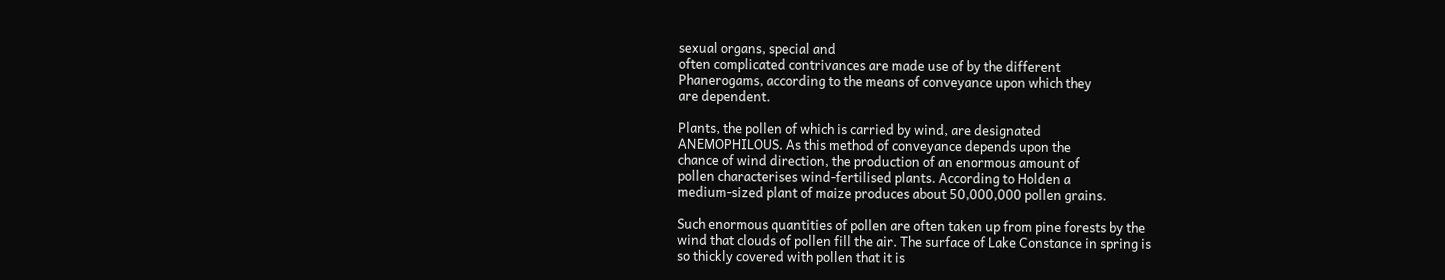sexual organs, special and
often complicated contrivances are made use of by the different
Phanerogams, according to the means of conveyance upon which they
are dependent.

Plants, the pollen of which is carried by wind, are designated
ANEMOPHILOUS. As this method of conveyance depends upon the
chance of wind direction, the production of an enormous amount of
pollen characterises wind-fertilised plants. According to Holden a
medium-sized plant of maize produces about 50,000,000 pollen grains.

Such enormous quantities of pollen are often taken up from pine forests by the
wind that clouds of pollen fill the air. The surface of Lake Constance in spring is
so thickly covered with pollen that it is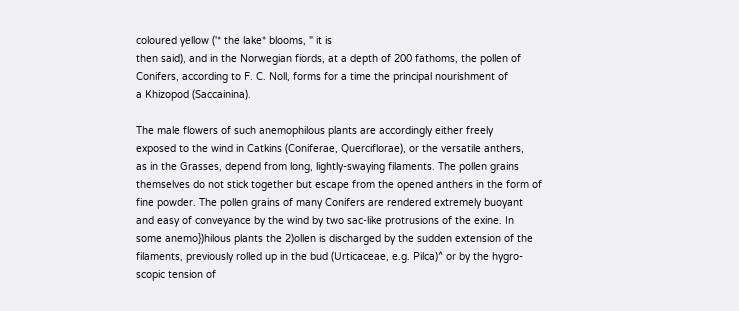coloured yellow ('* the lake* blooms, " it is
then said), and in the Norwegian fiords, at a depth of 200 fathoms, the pollen of
Conifers, according to F. C. Noll, forms for a time the principal nourishment of
a Khizopod (Saccainina).

The male flowers of such anemophilous plants are accordingly either freely
exposed to the wind in Catkins (Coniferae, Querciflorae), or the versatile anthers,
as in the Grasses, depend from long, lightly-swaying filaments. The pollen grains
themselves do not stick together but escape from the opened anthers in the form of
fine powder. The pollen grains of many Conifers are rendered extremely buoyant
and easy of conveyance by the wind by two sac-like protrusions of the exine. In
some anemo})hilous plants the 2)ollen is discharged by the sudden extension of the
filaments, previously rolled up in the bud (Urticaceae, e.g. Pilca)^ or by the hygro-
scopic tension of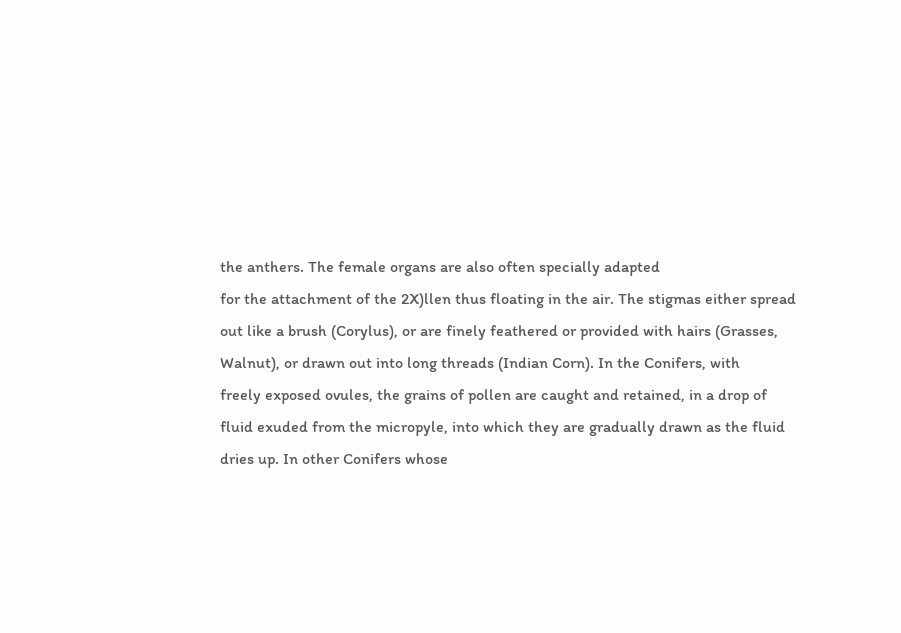the anthers. The female organs are also often specially adapted
for the attachment of the 2X)llen thus floating in the air. The stigmas either spread
out like a brush (Corylus), or are finely feathered or provided with hairs (Grasses,
Walnut), or drawn out into long threads (Indian Corn). In the Conifers, with
freely exposed ovules, the grains of pollen are caught and retained, in a drop of
fluid exuded from the micropyle, into which they are gradually drawn as the fluid
dries up. In other Conifers whose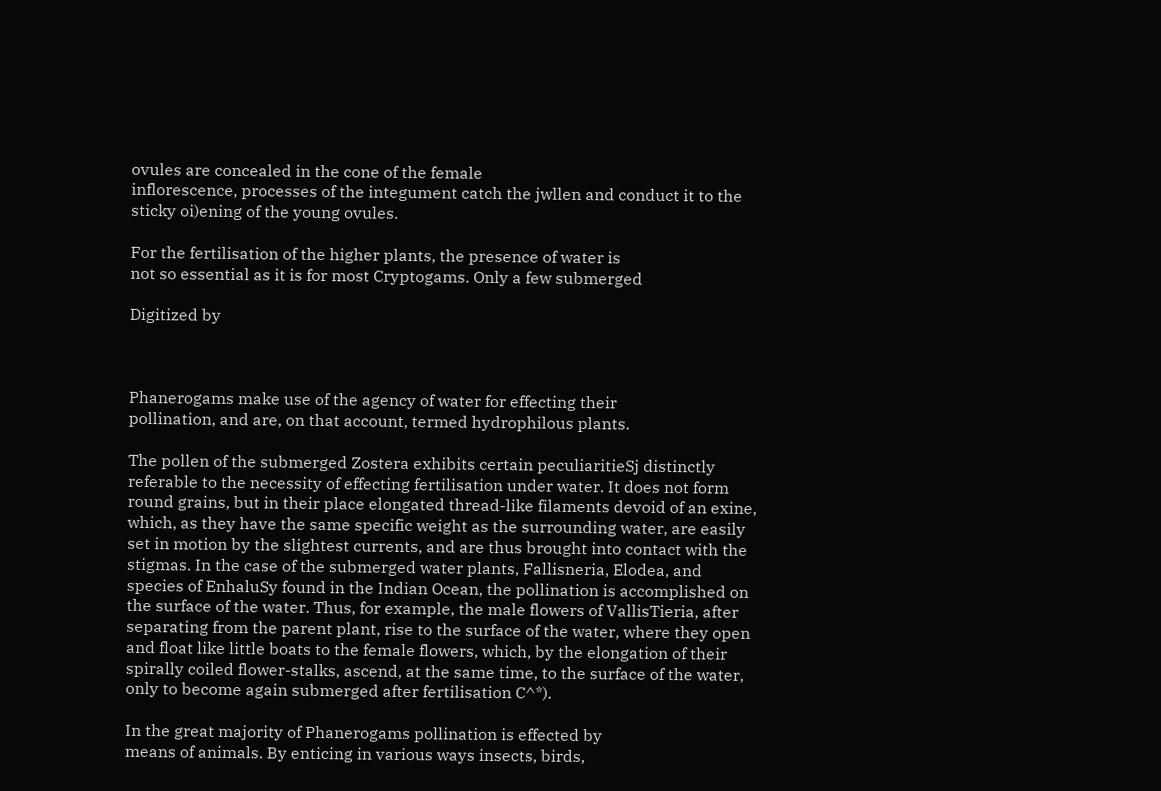ovules are concealed in the cone of the female
inflorescence, processes of the integument catch the jwllen and conduct it to the
sticky oi)ening of the young ovules.

For the fertilisation of the higher plants, the presence of water is
not so essential as it is for most Cryptogams. Only a few submerged

Digitized by



Phanerogams make use of the agency of water for effecting their
pollination, and are, on that account, termed hydrophilous plants.

The pollen of the submerged Zostera exhibits certain peculiaritieSj distinctly
referable to the necessity of effecting fertilisation under water. It does not form
round grains, but in their place elongated thread-like filaments devoid of an exine,
which, as they have the same specific weight as the surrounding water, are easily
set in motion by the slightest currents, and are thus brought into contact with the
stigmas. In the case of the submerged water plants, Fallisneria, Elodea, and
species of EnhaluSy found in the Indian Ocean, the pollination is accomplished on
the surface of the water. Thus, for example, the male flowers of VallisTieria, after
separating from the parent plant, rise to the surface of the water, where they open
and float like little boats to the female flowers, which, by the elongation of their
spirally coiled flower-stalks, ascend, at the same time, to the surface of the water,
only to become again submerged after fertilisation C^*).

In the great majority of Phanerogams pollination is effected by
means of animals. By enticing in various ways insects, birds,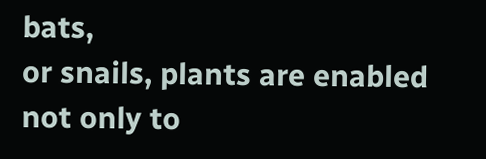bats,
or snails, plants are enabled not only to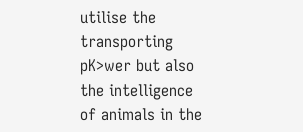utilise the transporting
pK>wer but also the intelligence of animals in the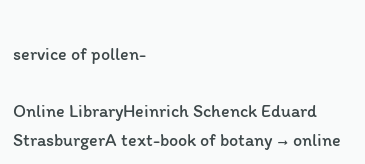service of pollen-

Online LibraryHeinrich Schenck Eduard StrasburgerA text-book of botany → online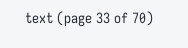text (page 33 of 70)